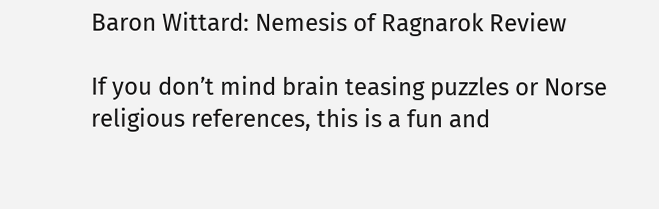Baron Wittard: Nemesis of Ragnarok Review

If you don’t mind brain teasing puzzles or Norse religious references, this is a fun and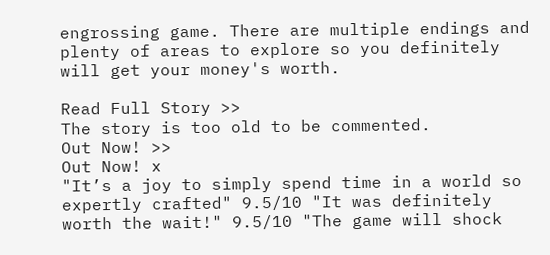engrossing game. There are multiple endings and plenty of areas to explore so you definitely will get your money's worth.

Read Full Story >>
The story is too old to be commented.
Out Now! >>
Out Now! x
"It’s a joy to simply spend time in a world so expertly crafted" 9.5/10 "It was definitely worth the wait!" 9.5/10 "The game will shock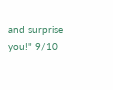and surprise you!" 9/10